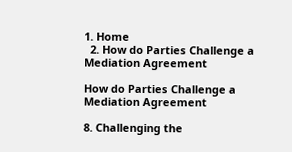1. Home
  2. How do Parties Challenge a Mediation Agreement

How do Parties Challenge a Mediation Agreement

8. Challenging the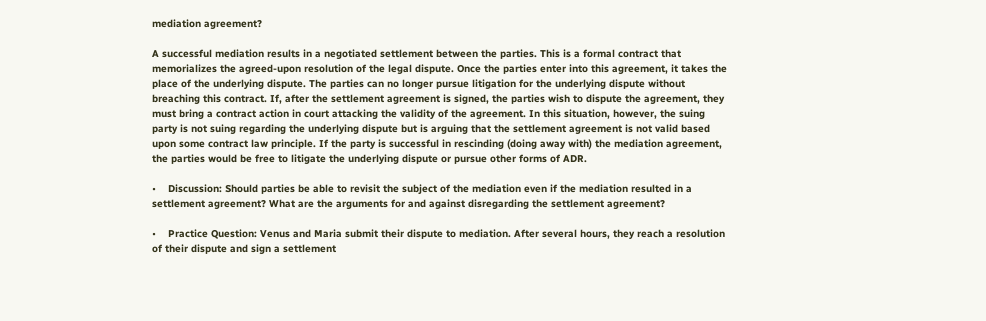mediation agreement?

A successful mediation results in a negotiated settlement between the parties. This is a formal contract that memorializes the agreed-upon resolution of the legal dispute. Once the parties enter into this agreement, it takes the place of the underlying dispute. The parties can no longer pursue litigation for the underlying dispute without breaching this contract. If, after the settlement agreement is signed, the parties wish to dispute the agreement, they must bring a contract action in court attacking the validity of the agreement. In this situation, however, the suing party is not suing regarding the underlying dispute but is arguing that the settlement agreement is not valid based upon some contract law principle. If the party is successful in rescinding (doing away with) the mediation agreement, the parties would be free to litigate the underlying dispute or pursue other forms of ADR.

•    Discussion: Should parties be able to revisit the subject of the mediation even if the mediation resulted in a settlement agreement? What are the arguments for and against disregarding the settlement agreement?

•    Practice Question: Venus and Maria submit their dispute to mediation. After several hours, they reach a resolution of their dispute and sign a settlement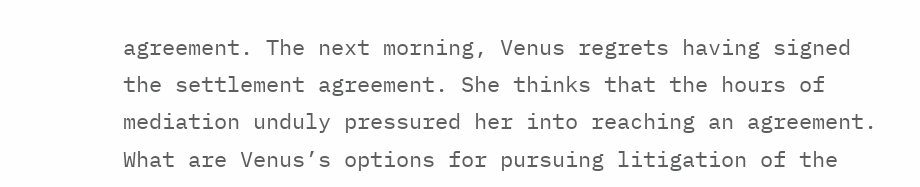agreement. The next morning, Venus regrets having signed the settlement agreement. She thinks that the hours of mediation unduly pressured her into reaching an agreement. What are Venus’s options for pursuing litigation of the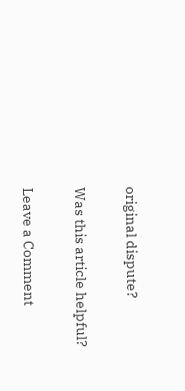original dispute?

Was this article helpful?

Leave a Comment